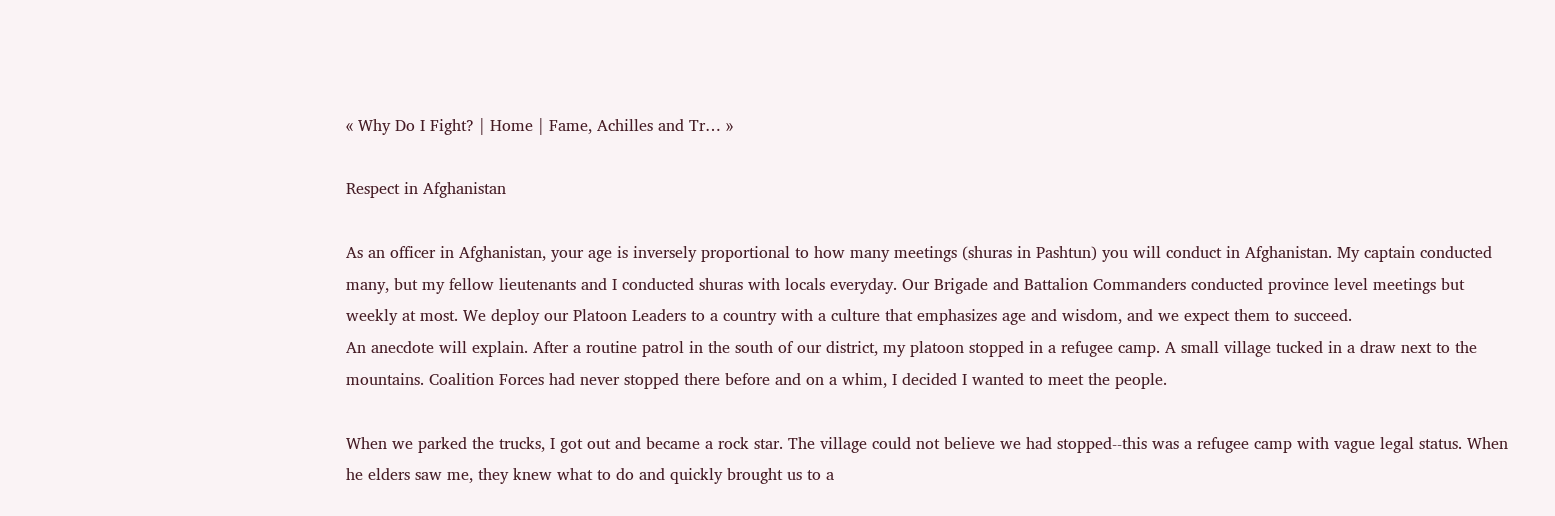« Why Do I Fight? | Home | Fame, Achilles and Tr… »

Respect in Afghanistan

As an officer in Afghanistan, your age is inversely proportional to how many meetings (shuras in Pashtun) you will conduct in Afghanistan. My captain conducted many, but my fellow lieutenants and I conducted shuras with locals everyday. Our Brigade and Battalion Commanders conducted province level meetings but weekly at most. We deploy our Platoon Leaders to a country with a culture that emphasizes age and wisdom, and we expect them to succeed.
An anecdote will explain. After a routine patrol in the south of our district, my platoon stopped in a refugee camp. A small village tucked in a draw next to the mountains. Coalition Forces had never stopped there before and on a whim, I decided I wanted to meet the people.

When we parked the trucks, I got out and became a rock star. The village could not believe we had stopped--this was a refugee camp with vague legal status. When he elders saw me, they knew what to do and quickly brought us to a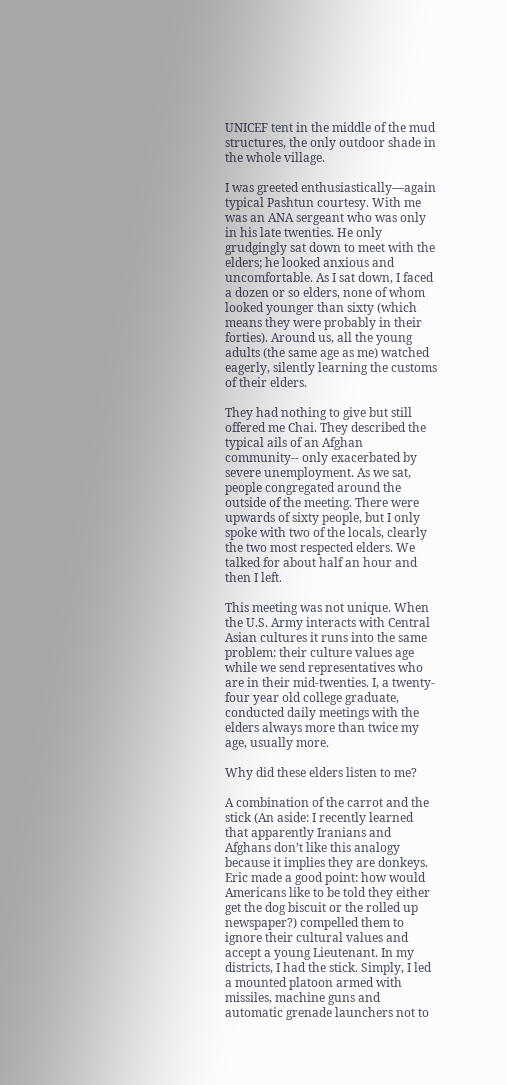UNICEF tent in the middle of the mud structures, the only outdoor shade in the whole village.

I was greeted enthusiastically—again typical Pashtun courtesy. With me was an ANA sergeant who was only in his late twenties. He only grudgingly sat down to meet with the elders; he looked anxious and uncomfortable. As I sat down, I faced a dozen or so elders, none of whom looked younger than sixty (which means they were probably in their forties). Around us, all the young adults (the same age as me) watched eagerly, silently learning the customs of their elders.

They had nothing to give but still offered me Chai. They described the typical ails of an Afghan community-- only exacerbated by severe unemployment. As we sat, people congregated around the outside of the meeting. There were upwards of sixty people, but I only spoke with two of the locals, clearly the two most respected elders. We talked for about half an hour and then I left.

This meeting was not unique. When the U.S. Army interacts with Central Asian cultures it runs into the same problem: their culture values age while we send representatives who are in their mid-twenties. I, a twenty-four year old college graduate, conducted daily meetings with the elders always more than twice my age, usually more.

Why did these elders listen to me?

A combination of the carrot and the stick (An aside: I recently learned that apparently Iranians and Afghans don’t like this analogy because it implies they are donkeys. Eric made a good point: how would Americans like to be told they either get the dog biscuit or the rolled up newspaper?) compelled them to ignore their cultural values and accept a young Lieutenant. In my districts, I had the stick. Simply, I led a mounted platoon armed with missiles, machine guns and automatic grenade launchers not to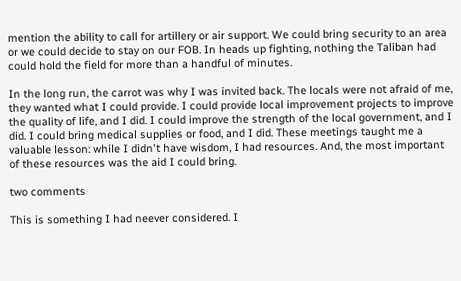mention the ability to call for artillery or air support. We could bring security to an area or we could decide to stay on our FOB. In heads up fighting, nothing the Taliban had could hold the field for more than a handful of minutes.

In the long run, the carrot was why I was invited back. The locals were not afraid of me, they wanted what I could provide. I could provide local improvement projects to improve the quality of life, and I did. I could improve the strength of the local government, and I did. I could bring medical supplies or food, and I did. These meetings taught me a valuable lesson: while I didn't have wisdom, I had resources. And, the most important of these resources was the aid I could bring.

two comments

This is something I had neever considered. I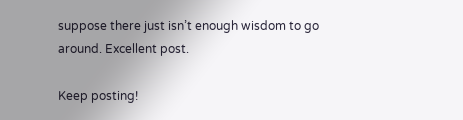suppose there just isn’t enough wisdom to go around. Excellent post.

Keep posting!